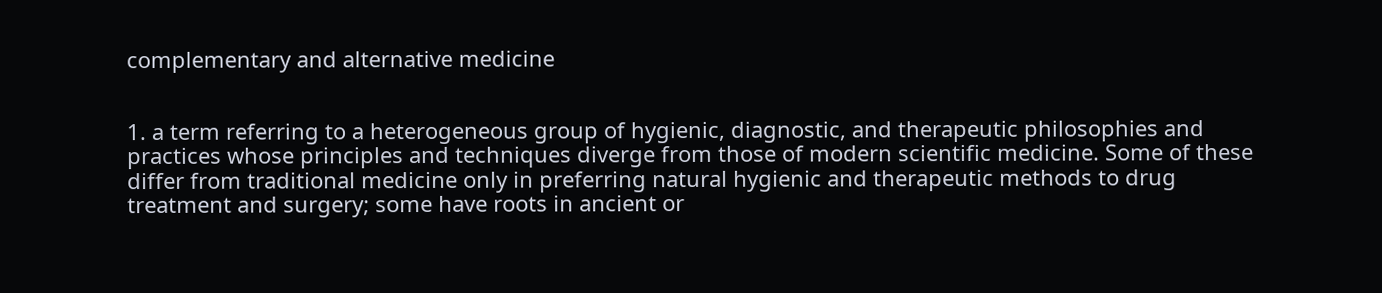complementary and alternative medicine


1. a term referring to a heterogeneous group of hygienic, diagnostic, and therapeutic philosophies and practices whose principles and techniques diverge from those of modern scientific medicine. Some of these differ from traditional medicine only in preferring natural hygienic and therapeutic methods to drug treatment and surgery; some have roots in ancient or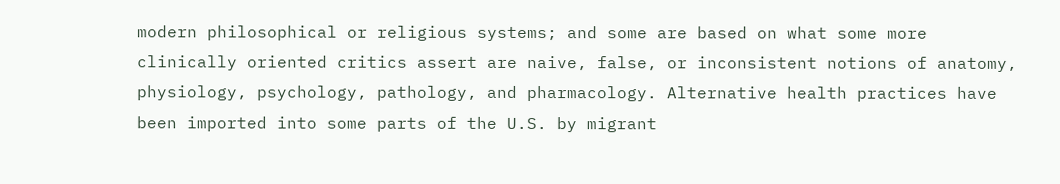modern philosophical or religious systems; and some are based on what some more clinically oriented critics assert are naive, false, or inconsistent notions of anatomy, physiology, psychology, pathology, and pharmacology. Alternative health practices have been imported into some parts of the U.S. by migrant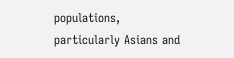populations, particularly Asians and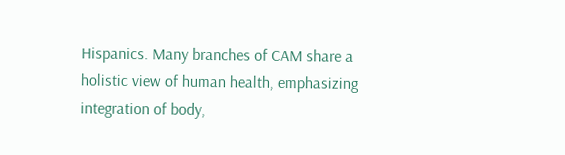Hispanics. Many branches of CAM share a holistic view of human health, emphasizing integration of body,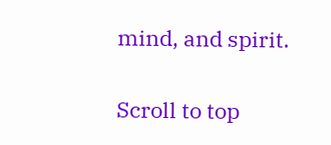mind, and spirit.


Scroll to top